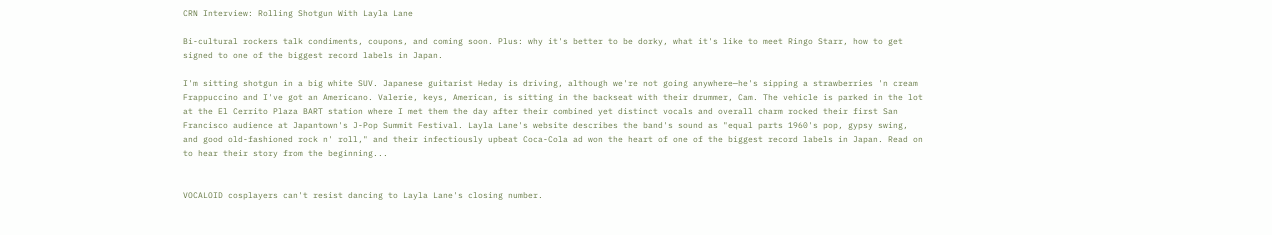CRN Interview: Rolling Shotgun With Layla Lane

Bi-cultural rockers talk condiments, coupons, and coming soon. Plus: why it's better to be dorky, what it's like to meet Ringo Starr, how to get signed to one of the biggest record labels in Japan.

I'm sitting shotgun in a big white SUV. Japanese guitarist Heday is driving, although we're not going anywhere—he's sipping a strawberries 'n cream Frappuccino and I've got an Americano. Valerie, keys, American, is sitting in the backseat with their drummer, Cam. The vehicle is parked in the lot at the El Cerrito Plaza BART station where I met them the day after their combined yet distinct vocals and overall charm rocked their first San Francisco audience at Japantown's J-Pop Summit Festival. Layla Lane's website describes the band's sound as "equal parts 1960's pop, gypsy swing, and good old-fashioned rock n' roll," and their infectiously upbeat Coca-Cola ad won the heart of one of the biggest record labels in Japan. Read on to hear their story from the beginning...


VOCALOID cosplayers can't resist dancing to Layla Lane's closing number.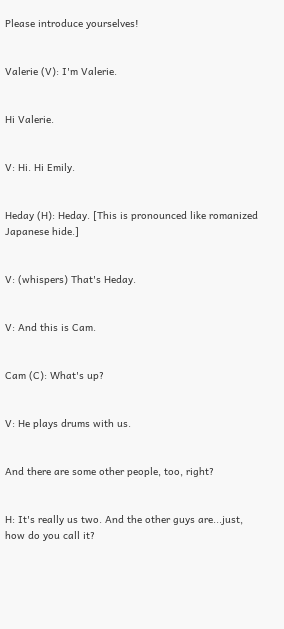Please introduce yourselves!


Valerie (V): I'm Valerie.


Hi Valerie.


V: Hi. Hi Emily.


Heday (H): Heday. [This is pronounced like romanized Japanese hide.]


V: (whispers) That's Heday.


V: And this is Cam.


Cam (C): What's up?


V: He plays drums with us.


And there are some other people, too, right?


H: It's really us two. And the other guys are...just, how do you call it?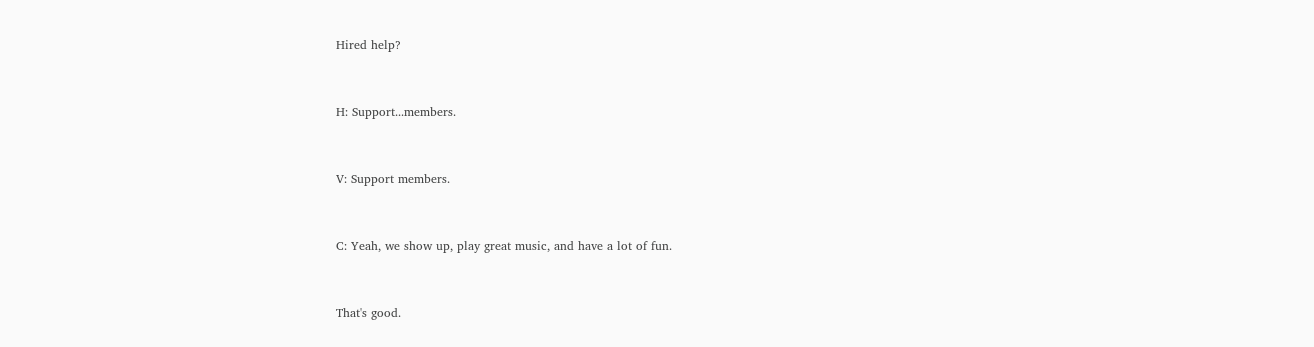Hired help?


H: Support...members.


V: Support members.


C: Yeah, we show up, play great music, and have a lot of fun.


That's good.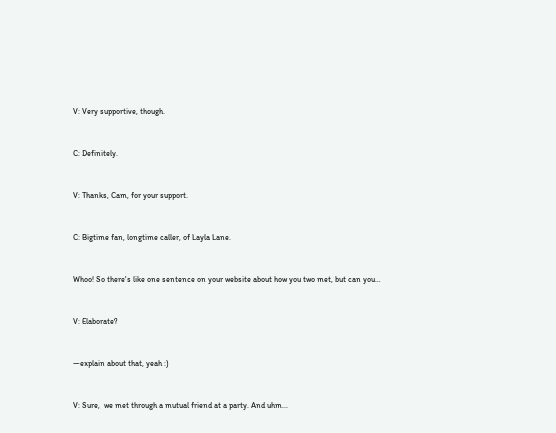V: Very supportive, though.


C: Definitely.


V: Thanks, Cam, for your support.


C: Bigtime fan, longtime caller, of Layla Lane.


Whoo! So there's like one sentence on your website about how you two met, but can you…


V: Elaborate?


—explain about that, yeah :)


V: Sure,  we met through a mutual friend at a party. And uhm...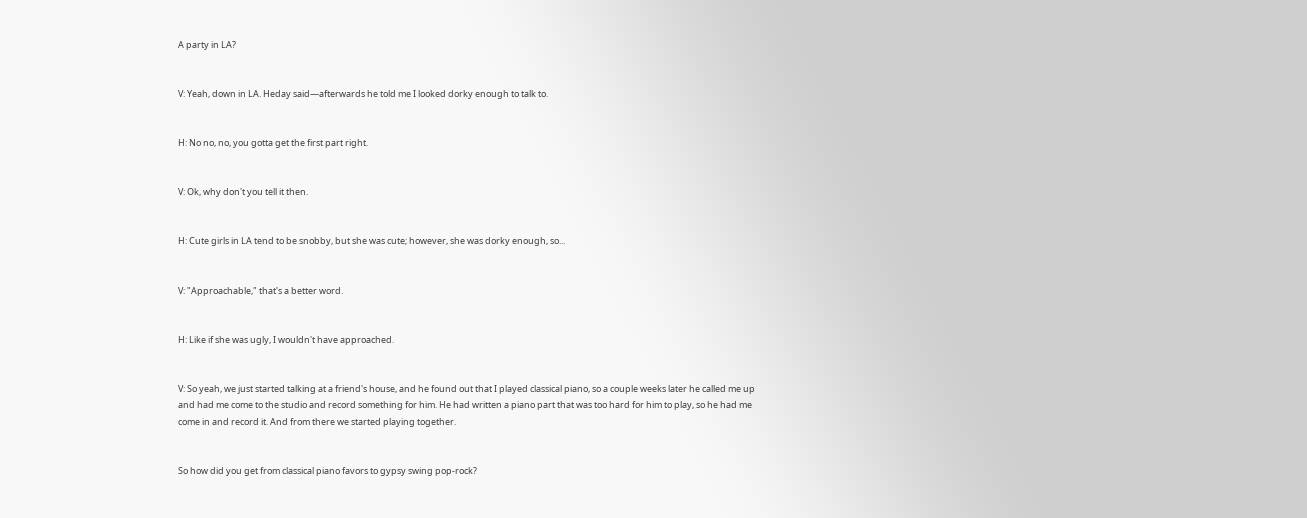A party in LA?


V: Yeah, down in LA. Heday said—afterwards he told me I looked dorky enough to talk to.


H: No no, no, you gotta get the first part right.


V: Ok, why don't you tell it then.


H: Cute girls in LA tend to be snobby, but she was cute; however, she was dorky enough, so...


V: "Approachable," that's a better word.


H: Like if she was ugly, I wouldn't have approached.


V: So yeah, we just started talking at a friend's house, and he found out that I played classical piano, so a couple weeks later he called me up and had me come to the studio and record something for him. He had written a piano part that was too hard for him to play, so he had me come in and record it. And from there we started playing together.


So how did you get from classical piano favors to gypsy swing pop-rock?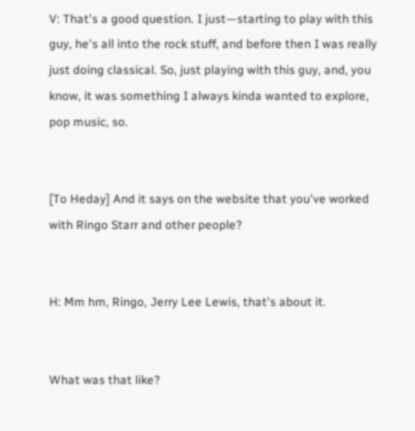V: That's a good question. I just—starting to play with this guy, he's all into the rock stuff, and before then I was really just doing classical. So, just playing with this guy, and, you know, it was something I always kinda wanted to explore, pop music, so.


[To Heday] And it says on the website that you've worked with Ringo Starr and other people?


H: Mm hm, Ringo, Jerry Lee Lewis, that's about it.


What was that like?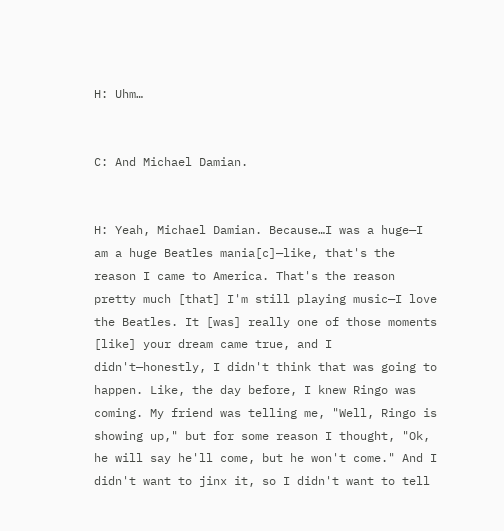H: Uhm…


C: And Michael Damian.


H: Yeah, Michael Damian. Because…I was a huge—I am a huge Beatles mania[c]—like, that's the reason I came to America. That's the reason pretty much [that] I'm still playing music—I love the Beatles. It [was] really one of those moments [like] your dream came true, and I didn't—honestly, I didn't think that was going to happen. Like, the day before, I knew Ringo was coming. My friend was telling me, "Well, Ringo is showing up," but for some reason I thought, "Ok, he will say he'll come, but he won't come." And I didn't want to jinx it, so I didn't want to tell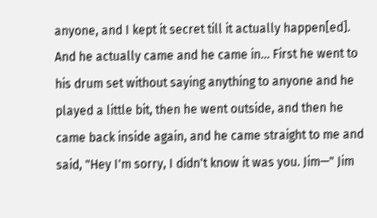anyone, and I kept it secret till it actually happen[ed]. And he actually came and he came in... First he went to his drum set without saying anything to anyone and he played a little bit, then he went outside, and then he came back inside again, and he came straight to me and said, "Hey I'm sorry, I didn't know it was you. Jim—" Jim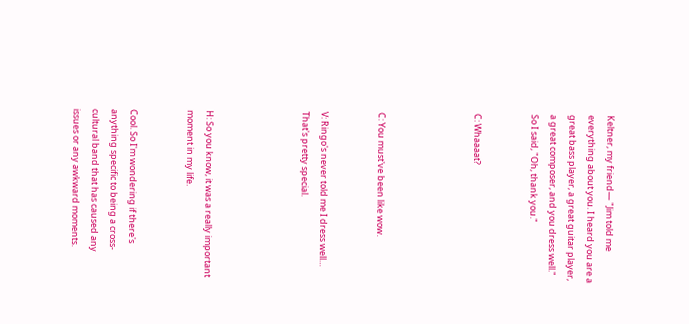Keltner, my friend— "Jim told me everything about you. I heard you are a great bass player, a great guitar player, a great composer, and you dress well." So I said, "Oh, thank you."


C: Whaaaat?




C: You must've been like wow.


V: Ringo's never told me I dress well… That's pretty special.




H: So you know, it was a really important moment in my life.


Cool. So I'm wondering if there's anything specific to being a cross-cultural band that has caused any issues or any awkward moments.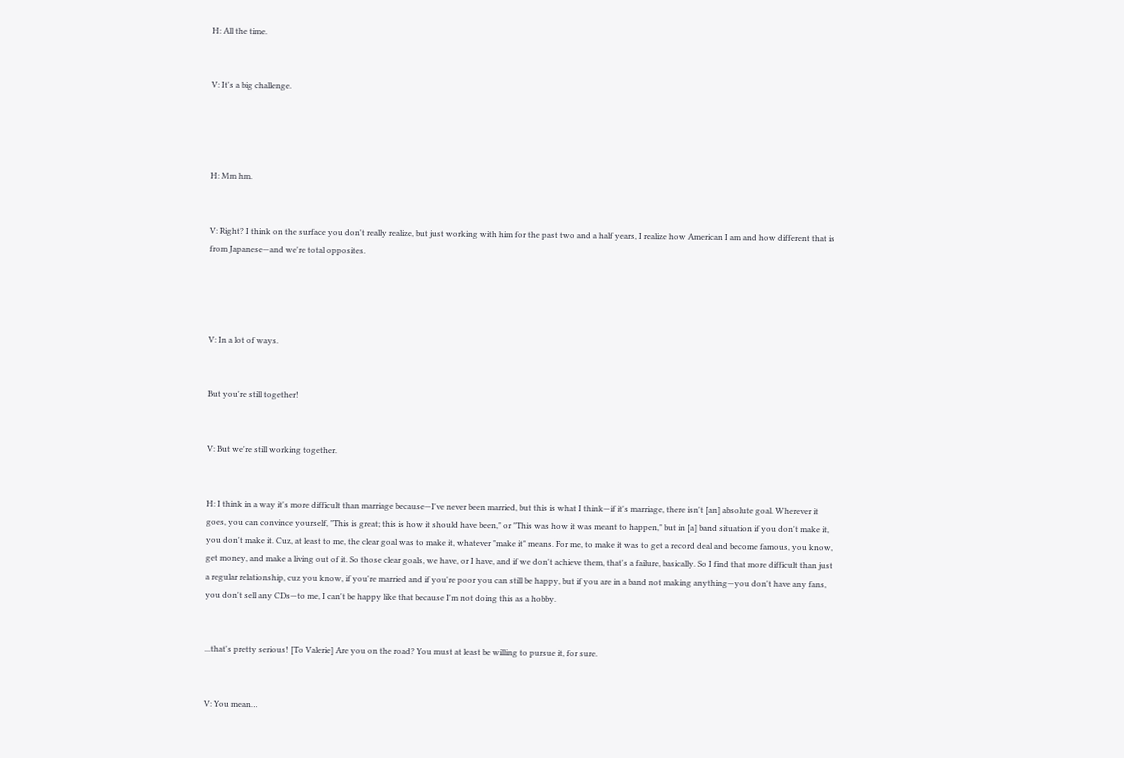H: All the time.


V: It's a big challenge.




H: Mm hm.


V: Right? I think on the surface you don't really realize, but just working with him for the past two and a half years, I realize how American I am and how different that is from Japanese—and we're total opposites.




V: In a lot of ways.


But you're still together!


V: But we're still working together.


H: I think in a way it's more difficult than marriage because—I've never been married, but this is what I think—if it's marriage, there isn't [an] absolute goal. Wherever it goes, you can convince yourself, "This is great; this is how it should have been," or "This was how it was meant to happen," but in [a] band situation if you don't make it, you don't make it. Cuz, at least to me, the clear goal was to make it, whatever "make it" means. For me, to make it was to get a record deal and become famous, you know, get money, and make a living out of it. So those clear goals, we have, or I have, and if we don't achieve them, that's a failure, basically. So I find that more difficult than just a regular relationship, cuz you know, if you're married and if you're poor you can still be happy, but if you are in a band not making anything—you don't have any fans, you don't sell any CDs—to me, I can't be happy like that because I'm not doing this as a hobby.


...that's pretty serious! [To Valerie] Are you on the road? You must at least be willing to pursue it, for sure.


V: You mean…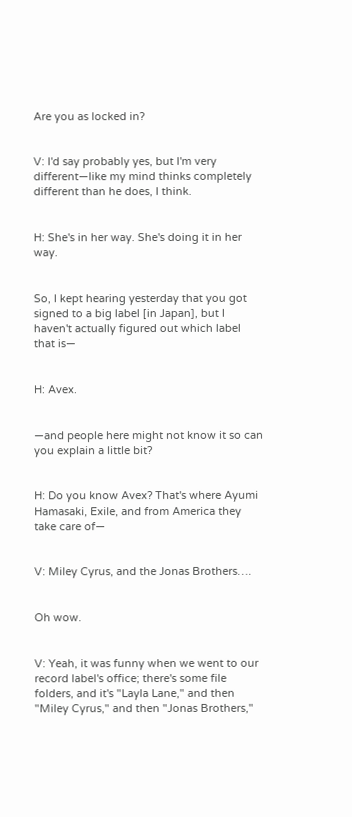Are you as locked in?


V: I'd say probably yes, but I'm very different—like my mind thinks completely different than he does, I think.


H: She's in her way. She's doing it in her way.


So, I kept hearing yesterday that you got signed to a big label [in Japan], but I haven't actually figured out which label that is—


H: Avex.


—and people here might not know it so can you explain a little bit?


H: Do you know Avex? That's where Ayumi Hamasaki, Exile, and from America they take care of—


V: Miley Cyrus, and the Jonas Brothers….


Oh wow.


V: Yeah, it was funny when we went to our record label's office; there's some file folders, and it's "Layla Lane," and then "Miley Cyrus," and then "Jonas Brothers,"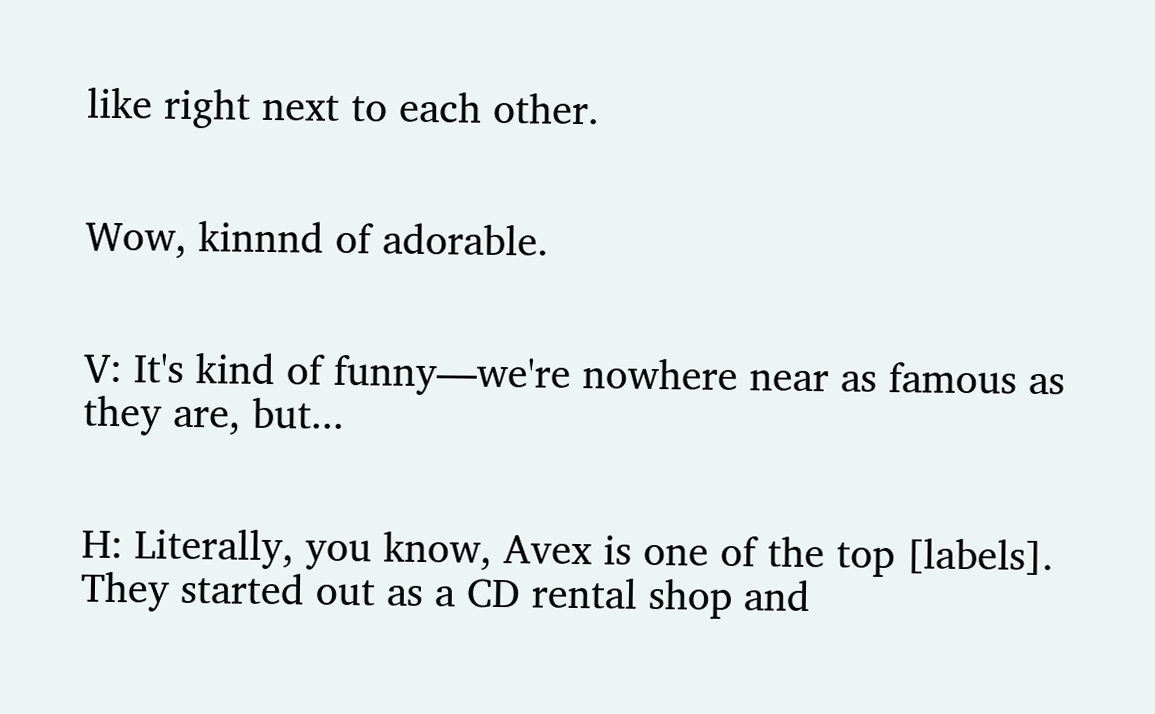like right next to each other.


Wow, kinnnd of adorable.


V: It's kind of funny—we're nowhere near as famous as they are, but...


H: Literally, you know, Avex is one of the top [labels]. They started out as a CD rental shop and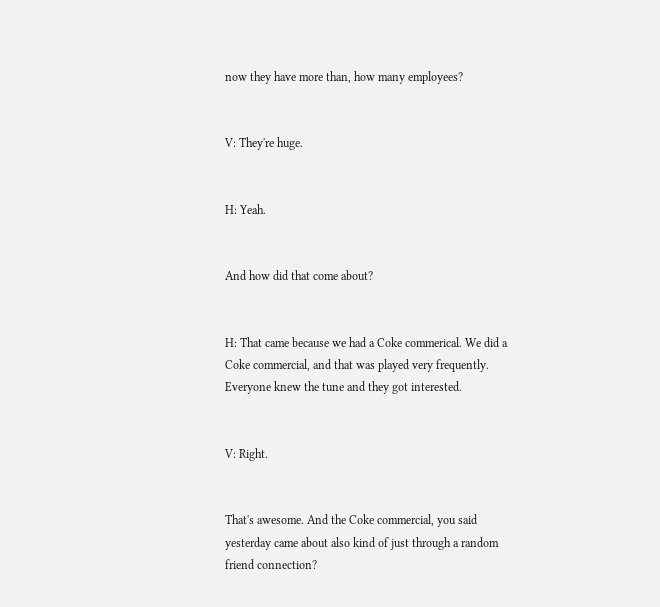now they have more than, how many employees?


V: They're huge.


H: Yeah.


And how did that come about?


H: That came because we had a Coke commerical. We did a Coke commercial, and that was played very frequently. Everyone knew the tune and they got interested.


V: Right.


That's awesome. And the Coke commercial, you said yesterday came about also kind of just through a random friend connection?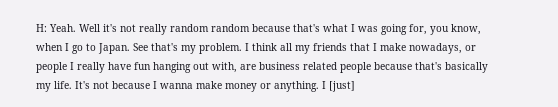H: Yeah. Well it's not really random random because that's what I was going for, you know, when I go to Japan. See that's my problem. I think all my friends that I make nowadays, or people I really have fun hanging out with, are business related people because that's basically my life. It's not because I wanna make money or anything. I [just]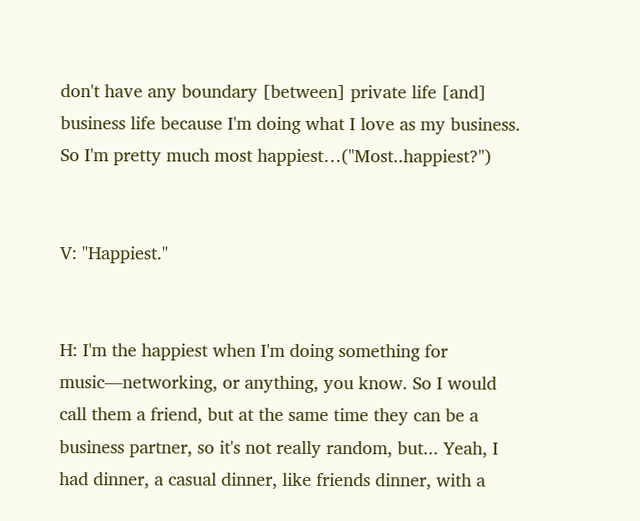don't have any boundary [between] private life [and] business life because I'm doing what I love as my business. So I'm pretty much most happiest…("Most..happiest?")


V: "Happiest."


H: I'm the happiest when I'm doing something for music—networking, or anything, you know. So I would call them a friend, but at the same time they can be a business partner, so it's not really random, but... Yeah, I had dinner, a casual dinner, like friends dinner, with a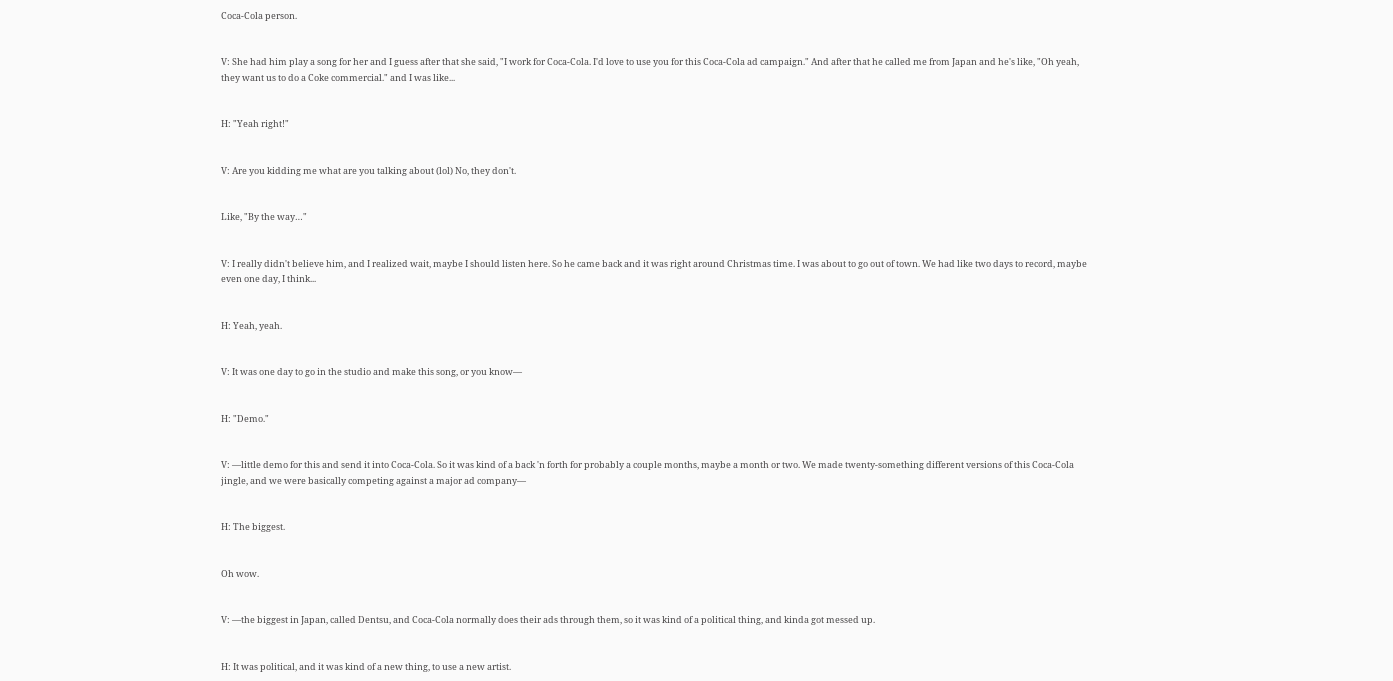Coca-Cola person.


V: She had him play a song for her and I guess after that she said, "I work for Coca-Cola. I'd love to use you for this Coca-Cola ad campaign." And after that he called me from Japan and he's like, "Oh yeah, they want us to do a Coke commercial." and I was like...


H: "Yeah right!"


V: Are you kidding me what are you talking about (lol) No, they don't.


Like, "By the way…"


V: I really didn't believe him, and I realized wait, maybe I should listen here. So he came back and it was right around Christmas time. I was about to go out of town. We had like two days to record, maybe even one day, I think...


H: Yeah, yeah.


V: It was one day to go in the studio and make this song, or you know—


H: "Demo."


V: —little demo for this and send it into Coca-Cola. So it was kind of a back 'n forth for probably a couple months, maybe a month or two. We made twenty-something different versions of this Coca-Cola jingle, and we were basically competing against a major ad company—


H: The biggest.


Oh wow.


V: —the biggest in Japan, called Dentsu, and Coca-Cola normally does their ads through them, so it was kind of a political thing, and kinda got messed up.


H: It was political, and it was kind of a new thing, to use a new artist.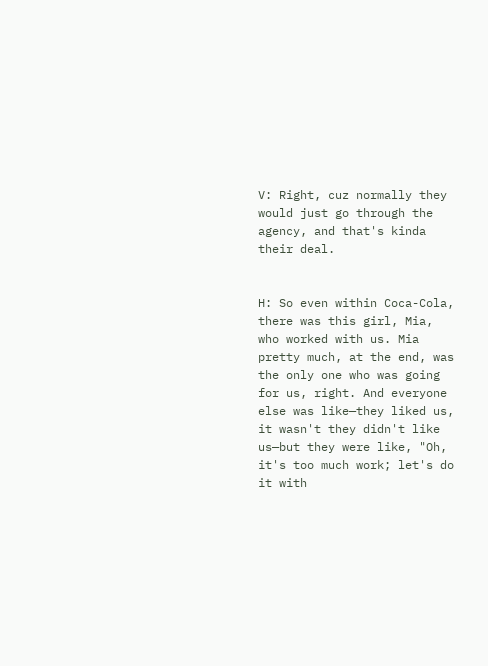V: Right, cuz normally they would just go through the agency, and that's kinda their deal.


H: So even within Coca-Cola, there was this girl, Mia, who worked with us. Mia pretty much, at the end, was the only one who was going for us, right. And everyone else was like—they liked us, it wasn't they didn't like us—but they were like, "Oh, it's too much work; let's do it with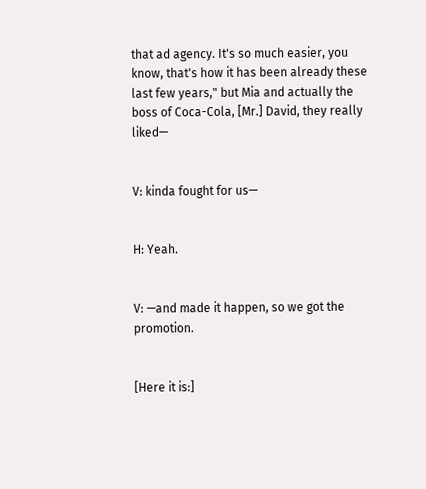that ad agency. It's so much easier, you know, that's how it has been already these last few years," but Mia and actually the boss of Coca-Cola, [Mr.] David, they really liked—


V: kinda fought for us—


H: Yeah.


V: —and made it happen, so we got the promotion.


[Here it is:]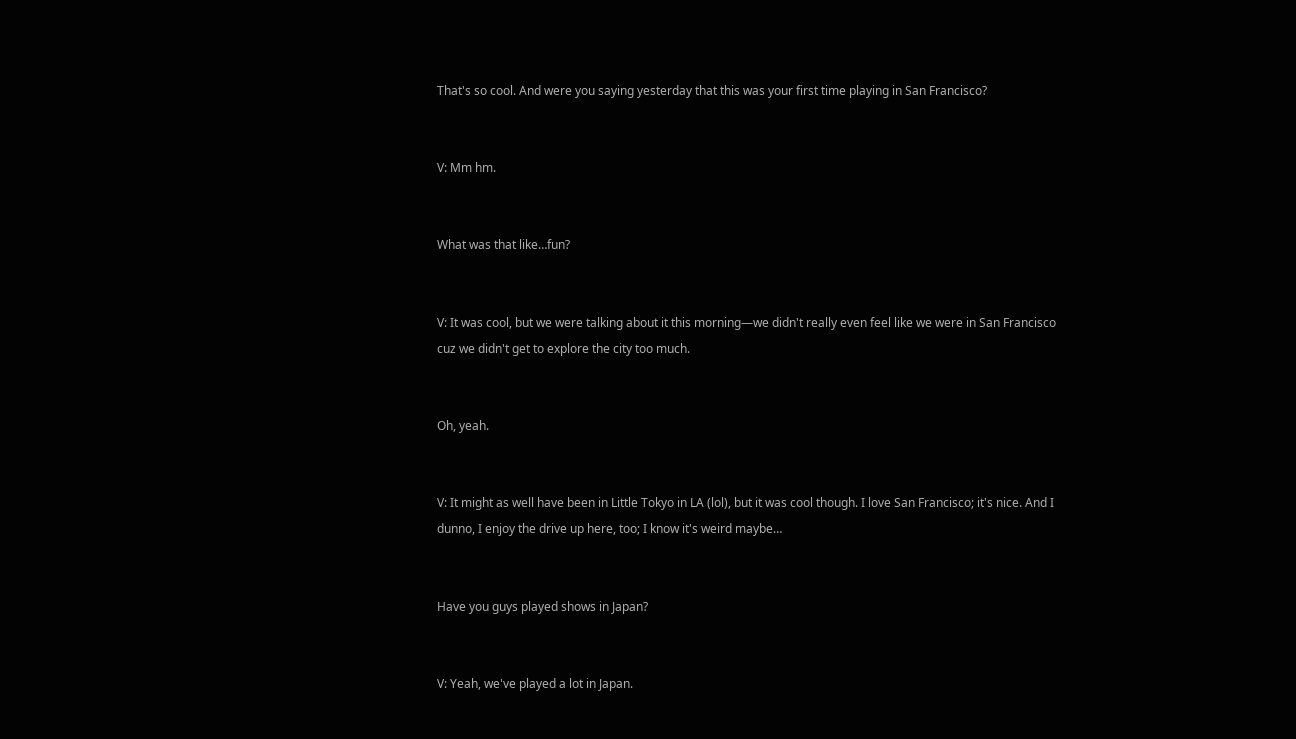That's so cool. And were you saying yesterday that this was your first time playing in San Francisco?


V: Mm hm.


What was that like…fun?


V: It was cool, but we were talking about it this morning—we didn't really even feel like we were in San Francisco cuz we didn't get to explore the city too much.


Oh, yeah.


V: It might as well have been in Little Tokyo in LA (lol), but it was cool though. I love San Francisco; it's nice. And I dunno, I enjoy the drive up here, too; I know it's weird maybe…


Have you guys played shows in Japan?


V: Yeah, we've played a lot in Japan.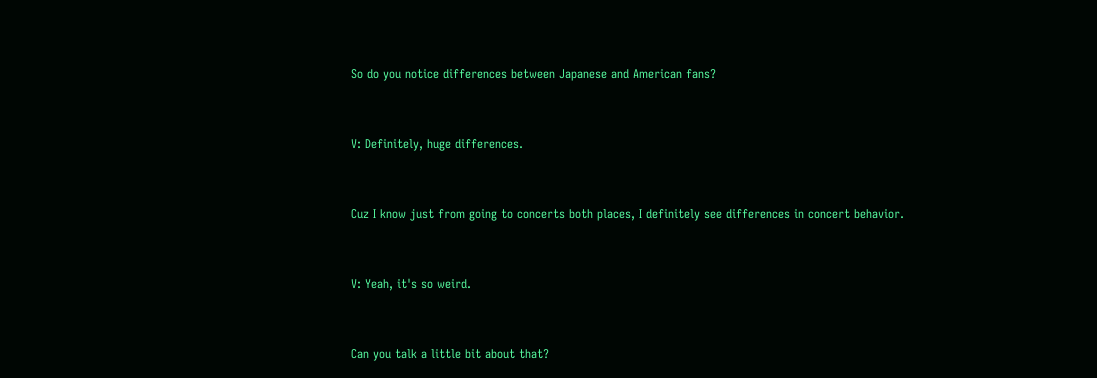So do you notice differences between Japanese and American fans?


V: Definitely, huge differences.


Cuz I know just from going to concerts both places, I definitely see differences in concert behavior.


V: Yeah, it's so weird.


Can you talk a little bit about that?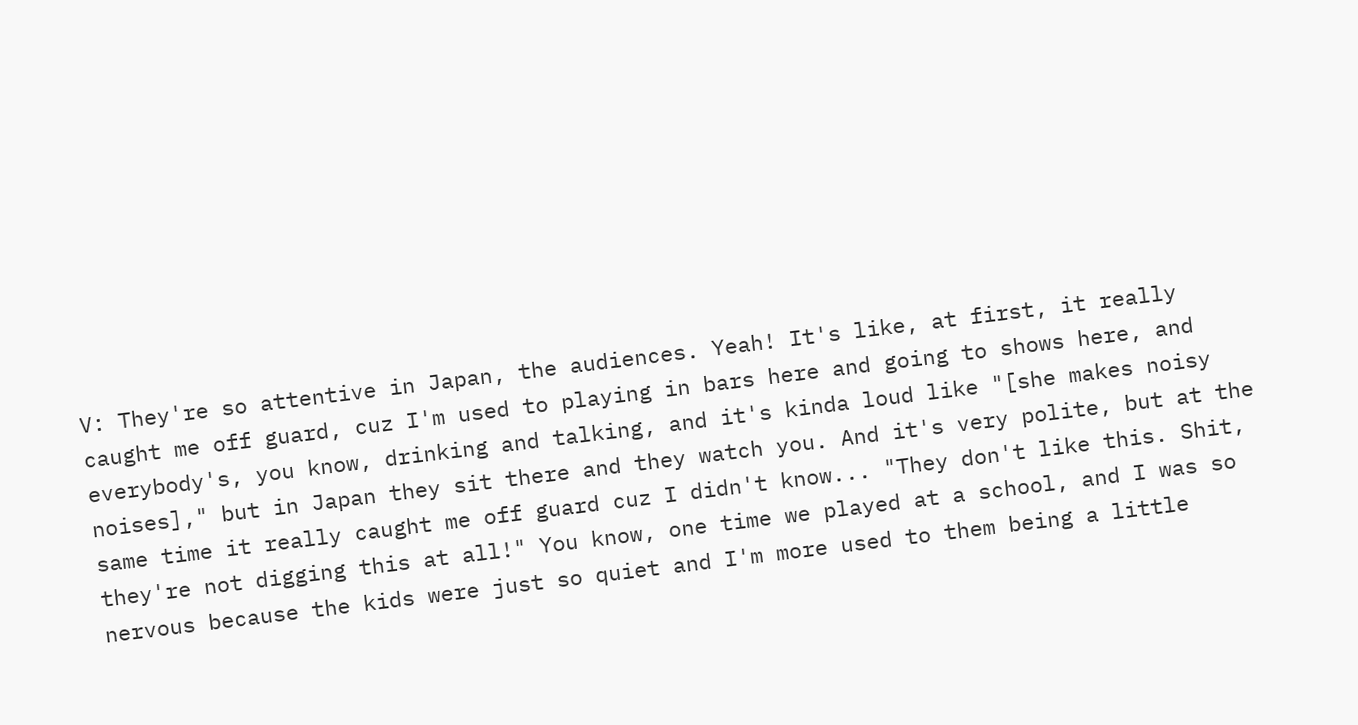V: They're so attentive in Japan, the audiences. Yeah! It's like, at first, it really caught me off guard, cuz I'm used to playing in bars here and going to shows here, and everybody's, you know, drinking and talking, and it's kinda loud like "[she makes noisy noises]," but in Japan they sit there and they watch you. And it's very polite, but at the same time it really caught me off guard cuz I didn't know... "They don't like this. Shit, they're not digging this at all!" You know, one time we played at a school, and I was so nervous because the kids were just so quiet and I'm more used to them being a little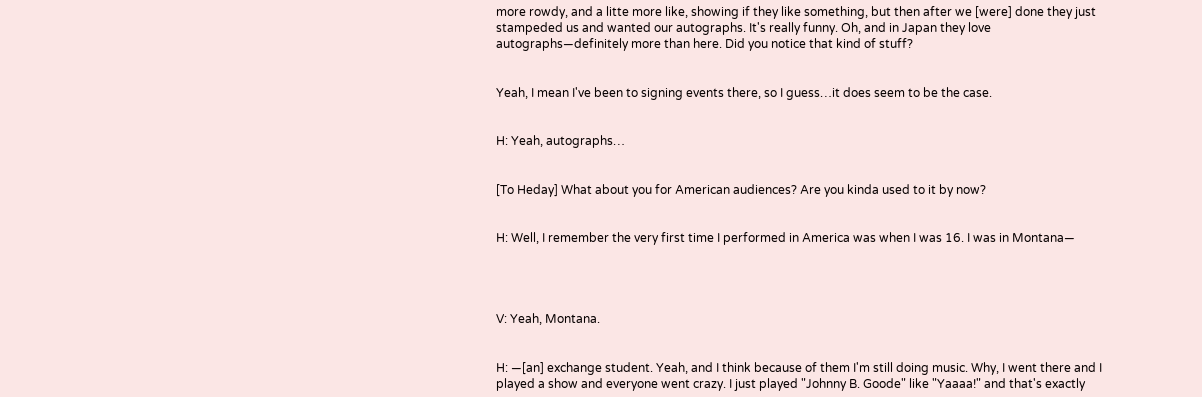more rowdy, and a litte more like, showing if they like something, but then after we [were] done they just stampeded us and wanted our autographs. It's really funny. Oh, and in Japan they love autographs—definitely more than here. Did you notice that kind of stuff?


Yeah, I mean I've been to signing events there, so I guess…it does seem to be the case.


H: Yeah, autographs…


[To Heday] What about you for American audiences? Are you kinda used to it by now?


H: Well, I remember the very first time I performed in America was when I was 16. I was in Montana—




V: Yeah, Montana.


H: —[an] exchange student. Yeah, and I think because of them I'm still doing music. Why, I went there and I played a show and everyone went crazy. I just played "Johnny B. Goode" like "Yaaaa!" and that's exactly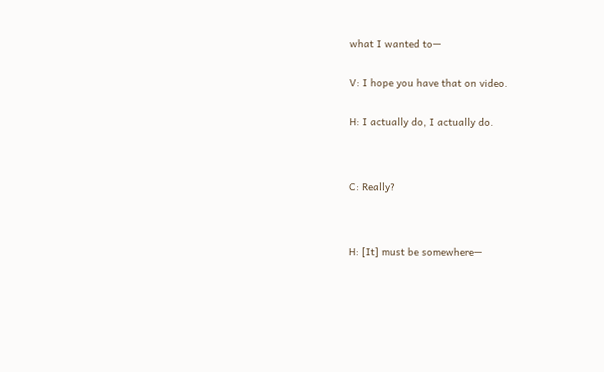what I wanted to—


V: I hope you have that on video.


H: I actually do, I actually do.




C: Really?




H: [It] must be somewhere—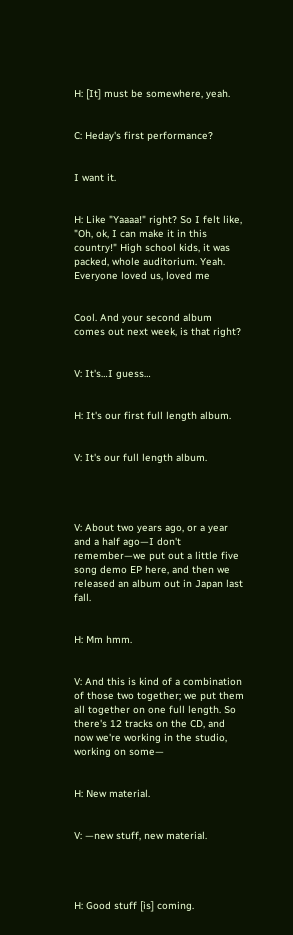H: [It] must be somewhere, yeah.


C: Heday's first performance?


I want it.


H: Like "Yaaaa!" right? So I felt like, "Oh, ok, I can make it in this country!" High school kids, it was packed, whole auditorium. Yeah. Everyone loved us, loved me


Cool. And your second album comes out next week, is that right?


V: It's…I guess…


H: It's our first full length album.


V: It's our full length album.




V: About two years ago, or a year and a half ago—I don't remember—we put out a little five song demo EP here, and then we released an album out in Japan last fall.


H: Mm hmm.


V: And this is kind of a combination of those two together; we put them all together on one full length. So there's 12 tracks on the CD, and now we're working in the studio, working on some—


H: New material.


V: —new stuff, new material.




H: Good stuff [is] coming.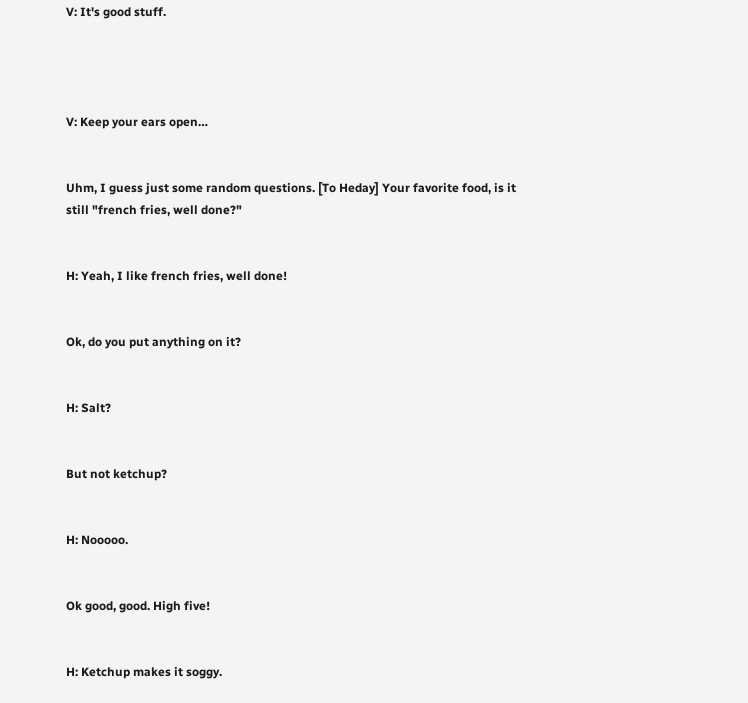V: It's good stuff.




V: Keep your ears open…


Uhm, I guess just some random questions. [To Heday] Your favorite food, is it still "french fries, well done?"


H: Yeah, I like french fries, well done!


Ok, do you put anything on it?


H: Salt?


But not ketchup?


H: Nooooo.


Ok good, good. High five!


H: Ketchup makes it soggy.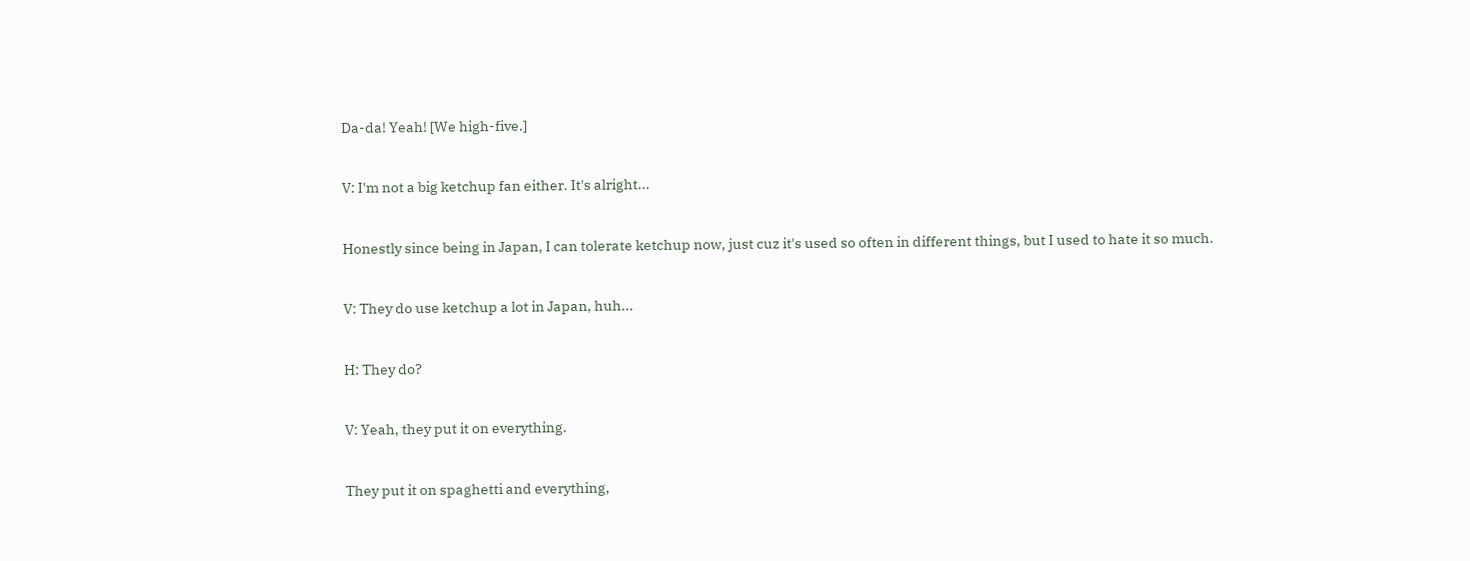Da-da! Yeah! [We high-five.]


V: I'm not a big ketchup fan either. It's alright...


Honestly since being in Japan, I can tolerate ketchup now, just cuz it's used so often in different things, but I used to hate it so much.


V: They do use ketchup a lot in Japan, huh...


H: They do?


V: Yeah, they put it on everything.


They put it on spaghetti and everything,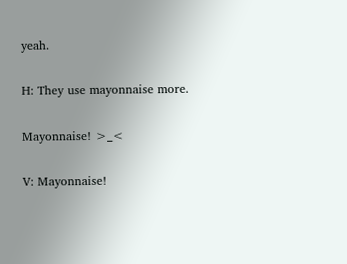yeah.


H: They use mayonnaise more.


Mayonnaise! >_<


V: Mayonnaise!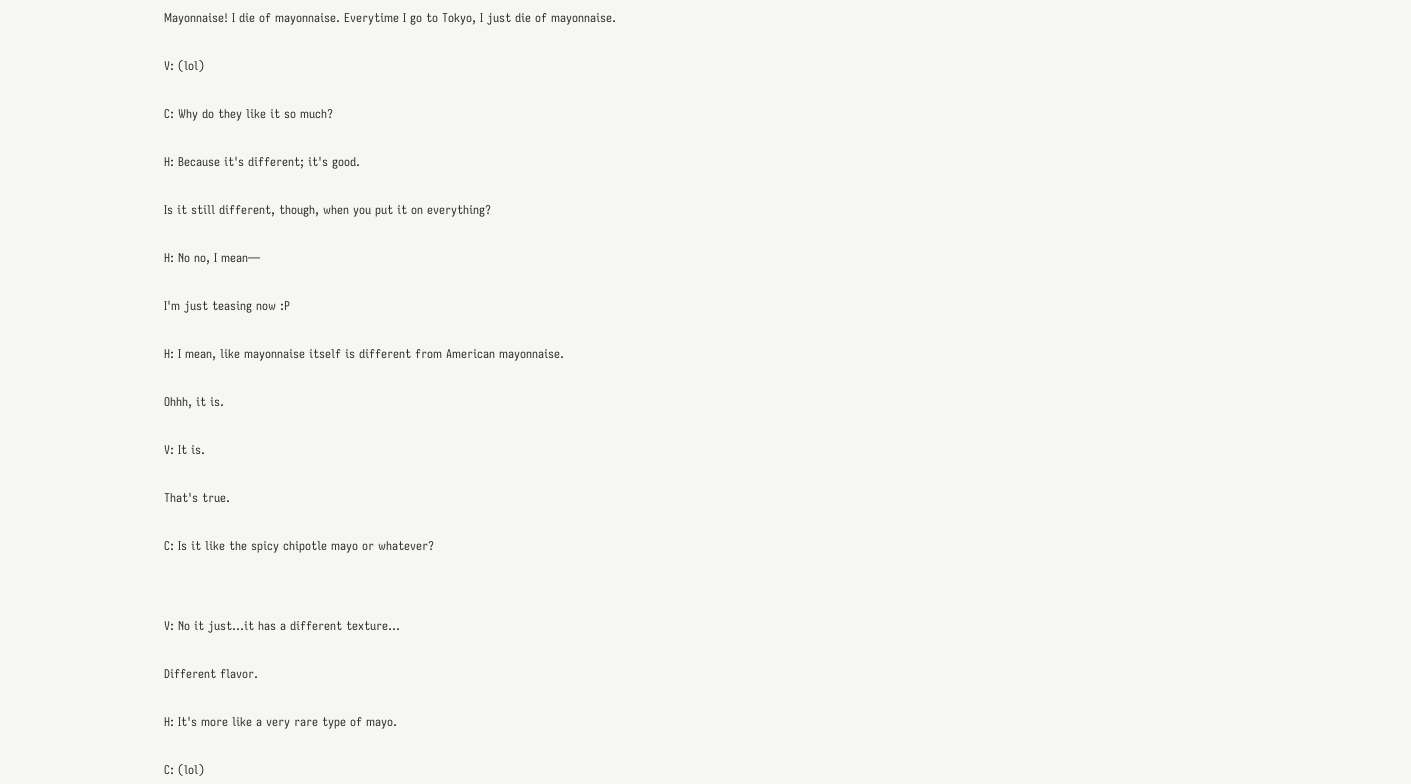Mayonnaise! I die of mayonnaise. Everytime I go to Tokyo, I just die of mayonnaise.


V: (lol)


C: Why do they like it so much?


H: Because it's different; it's good.


Is it still different, though, when you put it on everything?


H: No no, I mean—


I'm just teasing now :P


H: I mean, like mayonnaise itself is different from American mayonnaise.


Ohhh, it is.


V: It is.


That's true.


C: Is it like the spicy chipotle mayo or whatever?




V: No it just…it has a different texture…


Different flavor.


H: It's more like a very rare type of mayo.


C: (lol)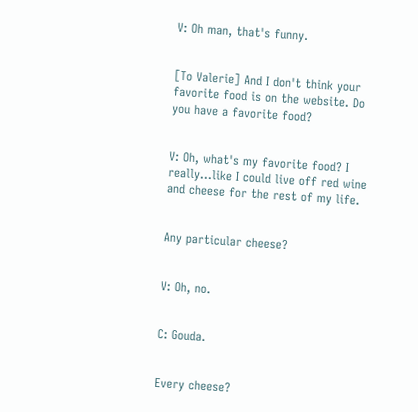V: Oh man, that's funny.


[To Valerie] And I don't think your favorite food is on the website. Do you have a favorite food?


V: Oh, what's my favorite food? I really…like I could live off red wine and cheese for the rest of my life.


Any particular cheese?


V: Oh, no.


C: Gouda.


Every cheese?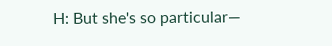H: But she's so particular—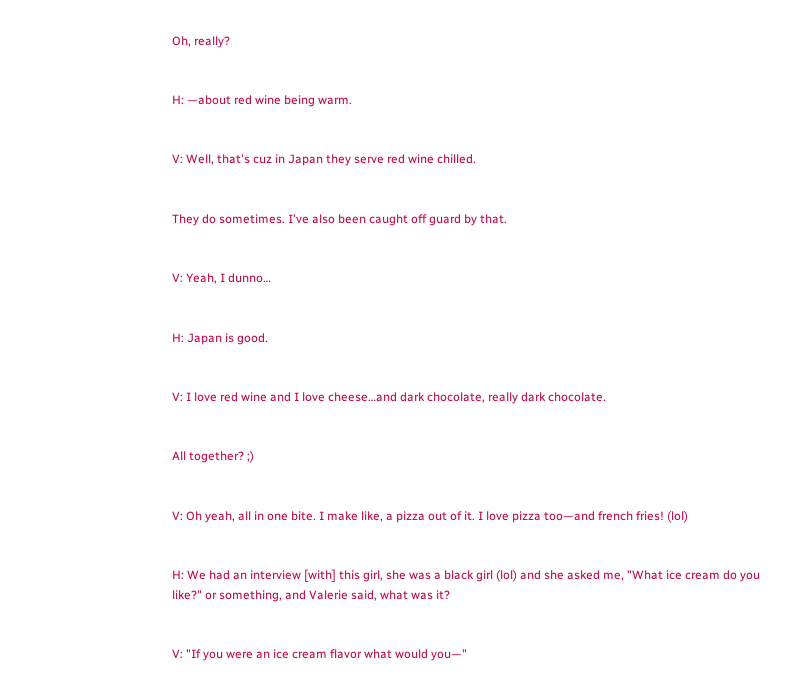Oh, really?


H: —about red wine being warm.


V: Well, that's cuz in Japan they serve red wine chilled.


They do sometimes. I've also been caught off guard by that.


V: Yeah, I dunno…


H: Japan is good.


V: I love red wine and I love cheese…and dark chocolate, really dark chocolate.


All together? ;)


V: Oh yeah, all in one bite. I make like, a pizza out of it. I love pizza too—and french fries! (lol)


H: We had an interview [with] this girl, she was a black girl (lol) and she asked me, "What ice cream do you like?" or something, and Valerie said, what was it?


V: "If you were an ice cream flavor what would you—"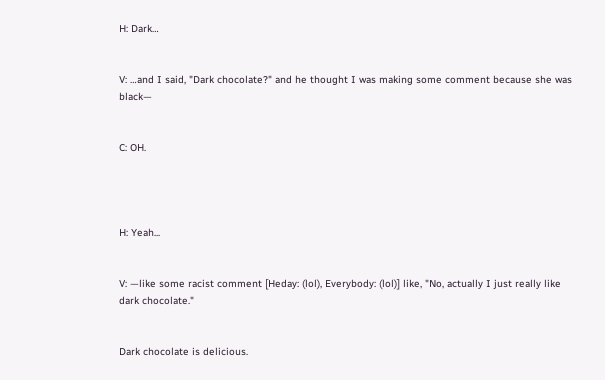H: Dark…


V: …and I said, "Dark chocolate?" and he thought I was making some comment because she was black—


C: OH.




H: Yeah...


V: —like some racist comment [Heday: (lol), Everybody: (lol)] like, "No, actually I just really like dark chocolate."


Dark chocolate is delicious.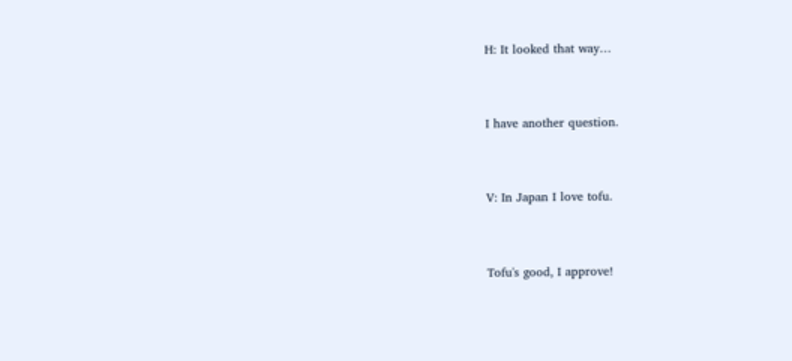H: It looked that way…


I have another question.


V: In Japan I love tofu.


Tofu's good, I approve!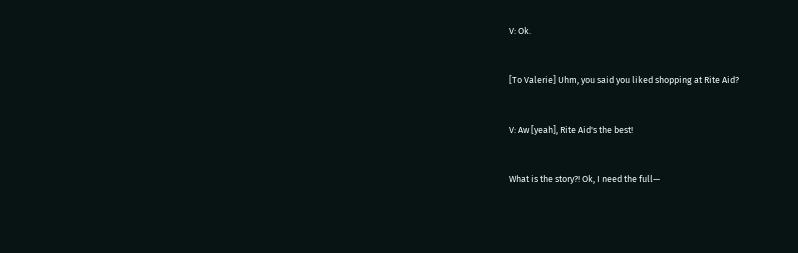V: Ok.


[To Valerie] Uhm, you said you liked shopping at Rite Aid?


V: Aw [yeah], Rite Aid's the best!


What is the story?! Ok, I need the full—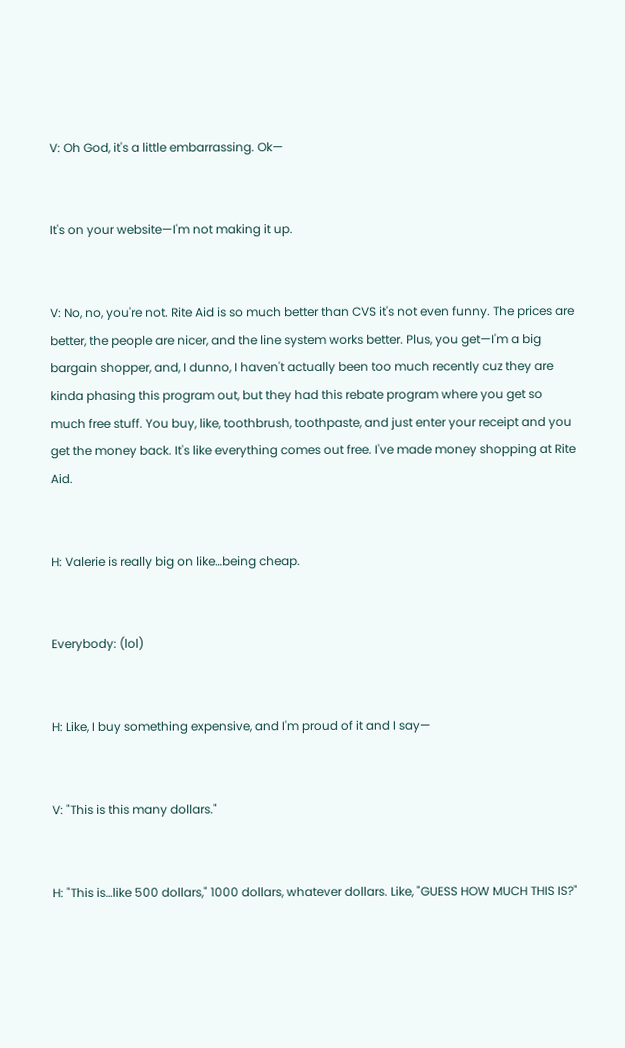V: Oh God, it's a little embarrassing. Ok—


It's on your website—I'm not making it up.


V: No, no, you're not. Rite Aid is so much better than CVS it's not even funny. The prices are better, the people are nicer, and the line system works better. Plus, you get—I'm a big bargain shopper, and, I dunno, I haven't actually been too much recently cuz they are kinda phasing this program out, but they had this rebate program where you get so much free stuff. You buy, like, toothbrush, toothpaste, and just enter your receipt and you get the money back. It's like everything comes out free. I've made money shopping at Rite Aid.


H: Valerie is really big on like…being cheap.


Everybody: (lol)


H: Like, I buy something expensive, and I'm proud of it and I say—


V: "This is this many dollars."


H: "This is…like 500 dollars," 1000 dollars, whatever dollars. Like, "GUESS HOW MUCH THIS IS?"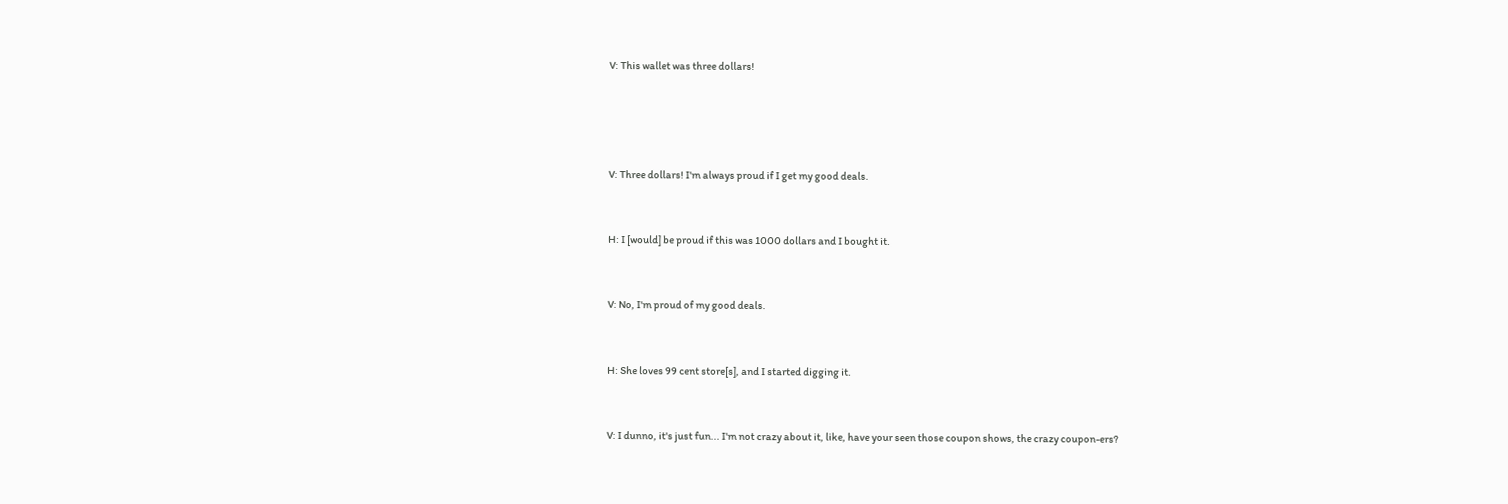V: This wallet was three dollars!




V: Three dollars! I'm always proud if I get my good deals.


H: I [would] be proud if this was 1000 dollars and I bought it.


V: No, I'm proud of my good deals.


H: She loves 99 cent store[s], and I started digging it.


V: I dunno, it's just fun... I'm not crazy about it, like, have your seen those coupon shows, the crazy coupon-ers?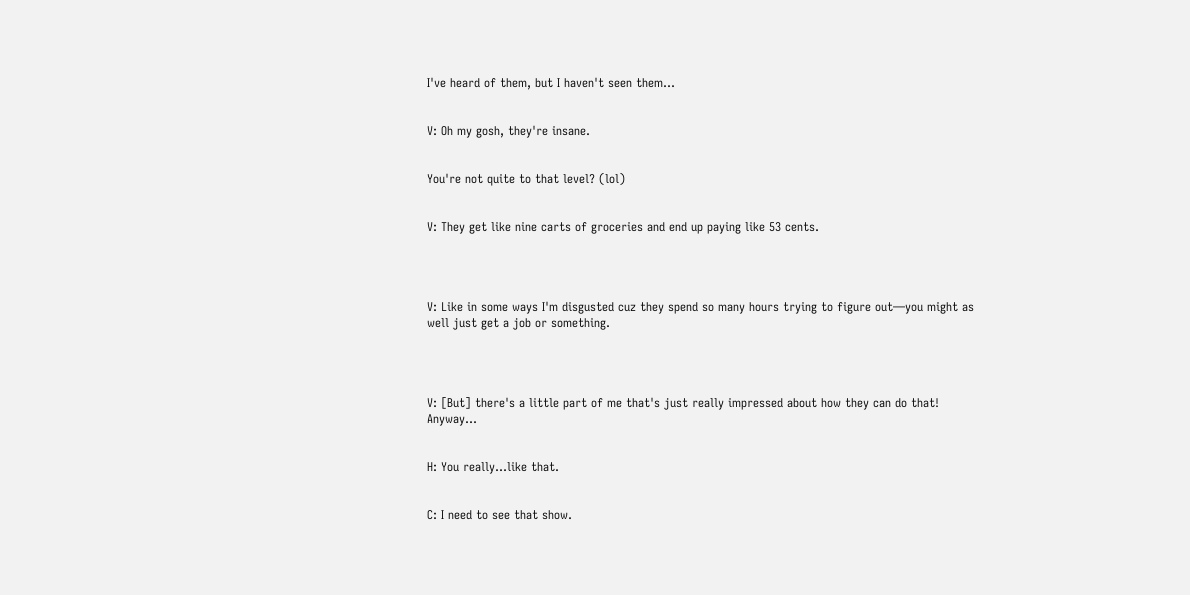I've heard of them, but I haven't seen them...


V: Oh my gosh, they're insane.


You're not quite to that level? (lol)


V: They get like nine carts of groceries and end up paying like 53 cents.




V: Like in some ways I'm disgusted cuz they spend so many hours trying to figure out—you might as well just get a job or something.




V: [But] there's a little part of me that's just really impressed about how they can do that! Anyway…


H: You really…like that.


C: I need to see that show.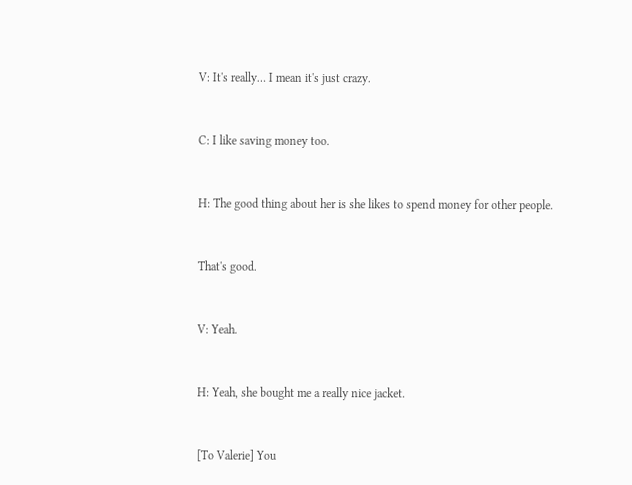V: It's really… I mean it's just crazy.


C: I like saving money too.


H: The good thing about her is she likes to spend money for other people.


That's good.


V: Yeah.


H: Yeah, she bought me a really nice jacket.


[To Valerie] You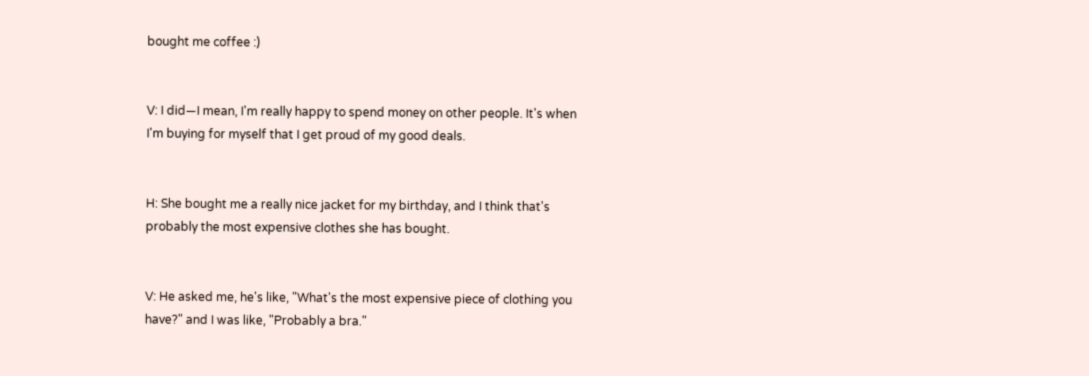bought me coffee :)


V: I did—I mean, I'm really happy to spend money on other people. It's when I'm buying for myself that I get proud of my good deals.


H: She bought me a really nice jacket for my birthday, and I think that's probably the most expensive clothes she has bought.


V: He asked me, he's like, "What's the most expensive piece of clothing you have?" and I was like, "Probably a bra."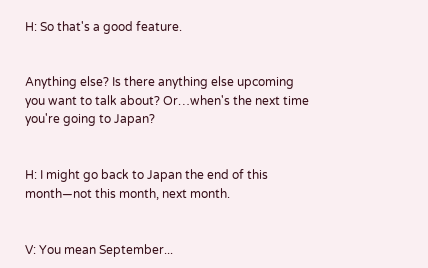H: So that's a good feature.


Anything else? Is there anything else upcoming you want to talk about? Or…when's the next time you're going to Japan?


H: I might go back to Japan the end of this month—not this month, next month.


V: You mean September...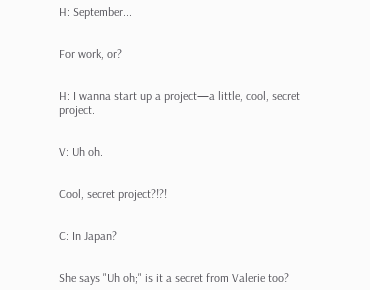H: September...


For work, or?


H: I wanna start up a project—a little, cool, secret project.


V: Uh oh.


Cool, secret project?!?!


C: In Japan?


She says "Uh oh;" is it a secret from Valerie too?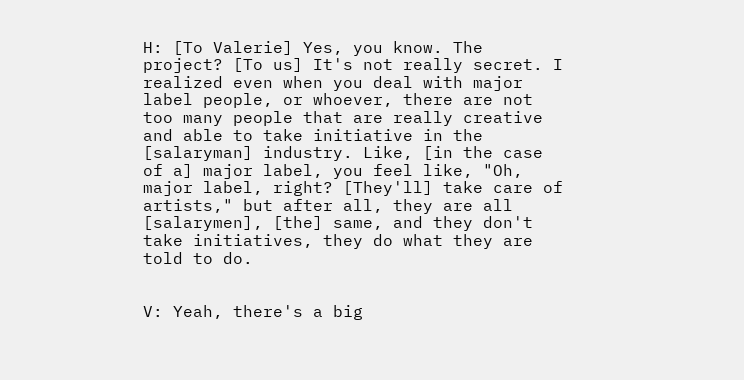H: [To Valerie] Yes, you know. The project? [To us] It's not really secret. I realized even when you deal with major label people, or whoever, there are not too many people that are really creative and able to take initiative in the [salaryman] industry. Like, [in the case of a] major label, you feel like, "Oh, major label, right? [They'll] take care of artists," but after all, they are all [salarymen], [the] same, and they don't take initiatives, they do what they are told to do.


V: Yeah, there's a big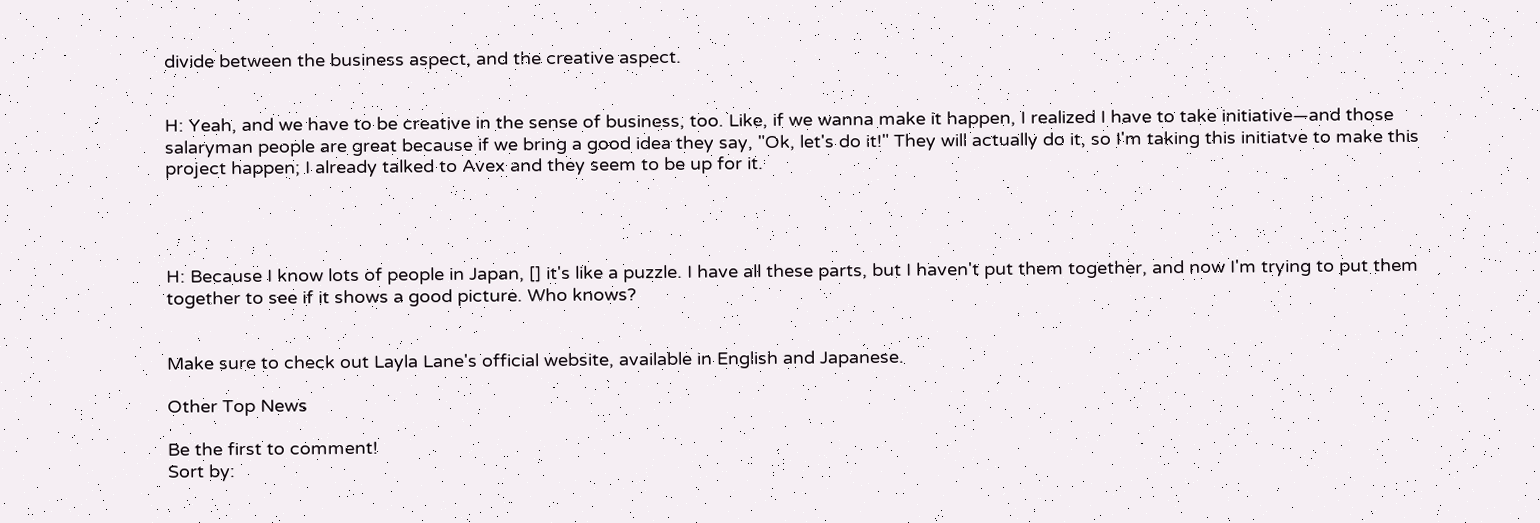divide between the business aspect, and the creative aspect.


H: Yeah, and we have to be creative in the sense of business, too. Like, if we wanna make it happen, I realized I have to take initiative—and those salaryman people are great because if we bring a good idea they say, "Ok, let's do it!" They will actually do it, so I'm taking this initiatve to make this project happen; I already talked to Avex and they seem to be up for it.




H: Because I know lots of people in Japan, [] it's like a puzzle. I have all these parts, but I haven't put them together, and now I'm trying to put them together to see if it shows a good picture. Who knows?


Make sure to check out Layla Lane's official website, available in English and Japanese.

Other Top News

Be the first to comment!
Sort by: